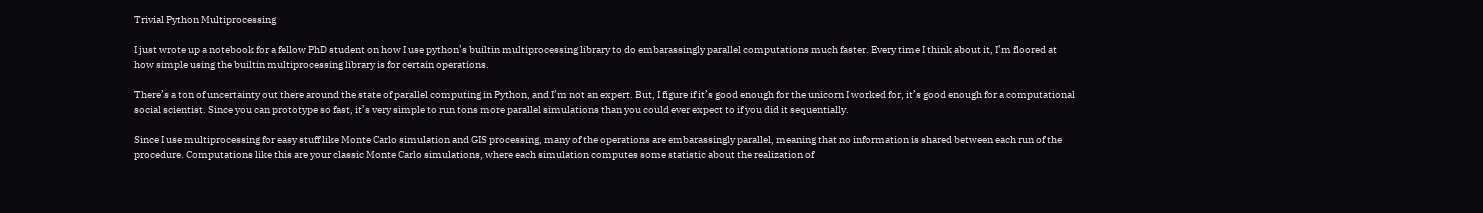Trivial Python Multiprocessing

I just wrote up a notebook for a fellow PhD student on how I use python’s builtin multiprocessing library to do embarassingly parallel computations much faster. Every time I think about it, I’m floored at how simple using the builtin multiprocessing library is for certain operations.

There’s a ton of uncertainty out there around the state of parallel computing in Python, and I’m not an expert. But, I figure if it’s good enough for the unicorn I worked for, it’s good enough for a computational social scientist. Since you can prototype so fast, it’s very simple to run tons more parallel simulations than you could ever expect to if you did it sequentially.

Since I use multiprocessing for easy stuff like Monte Carlo simulation and GIS processing, many of the operations are embarassingly parallel, meaning that no information is shared between each run of the procedure. Computations like this are your classic Monte Carlo simulations, where each simulation computes some statistic about the realization of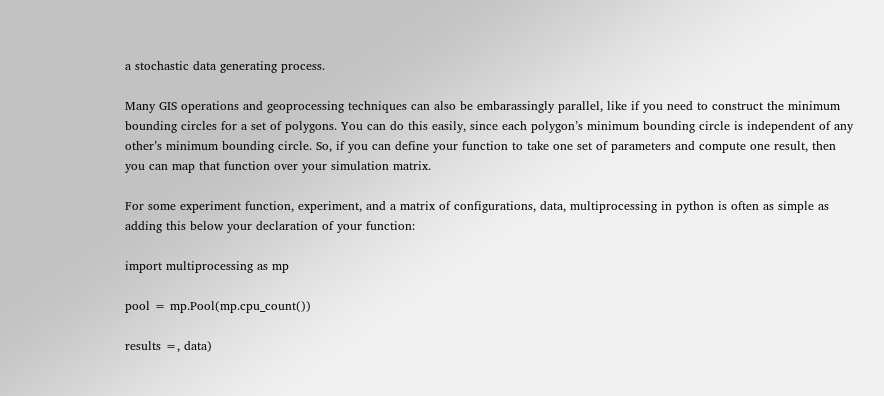a stochastic data generating process.

Many GIS operations and geoprocessing techniques can also be embarassingly parallel, like if you need to construct the minimum bounding circles for a set of polygons. You can do this easily, since each polygon’s minimum bounding circle is independent of any other’s minimum bounding circle. So, if you can define your function to take one set of parameters and compute one result, then you can map that function over your simulation matrix.

For some experiment function, experiment, and a matrix of configurations, data, multiprocessing in python is often as simple as adding this below your declaration of your function:

import multiprocessing as mp

pool = mp.Pool(mp.cpu_count())

results =, data)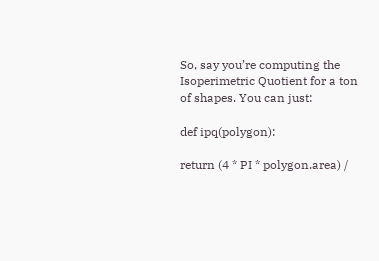So, say you’re computing the Isoperimetric Quotient for a ton of shapes. You can just:

def ipq(polygon):

return (4 * PI * polygon.area) /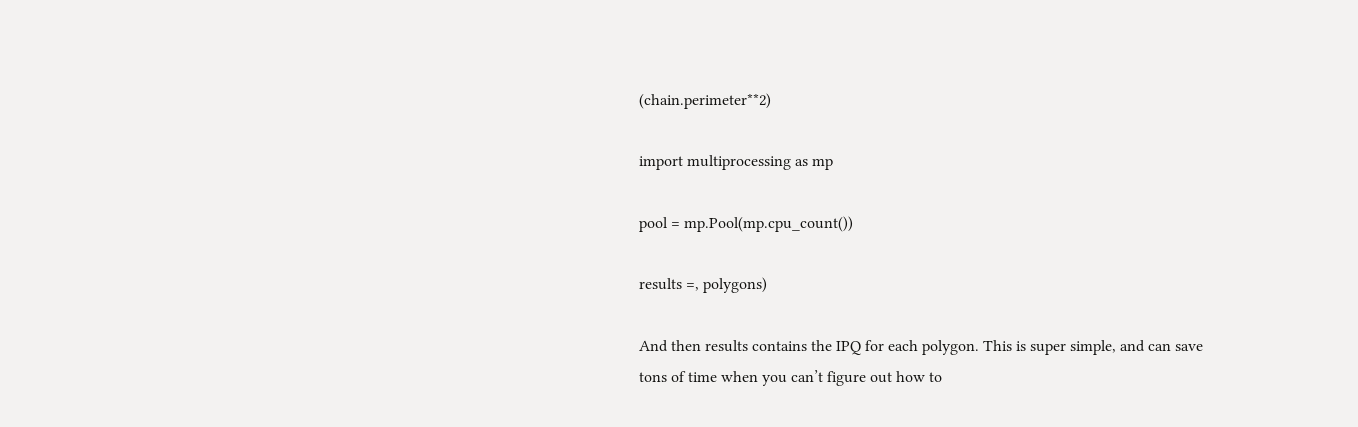(chain.perimeter**2)

import multiprocessing as mp

pool = mp.Pool(mp.cpu_count())

results =, polygons)

And then results contains the IPQ for each polygon. This is super simple, and can save tons of time when you can’t figure out how to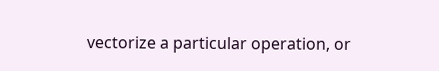vectorize a particular operation, or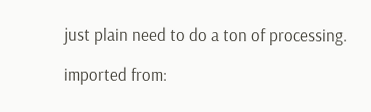just plain need to do a ton of processing.

imported from: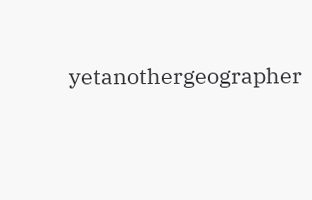yetanothergeographer